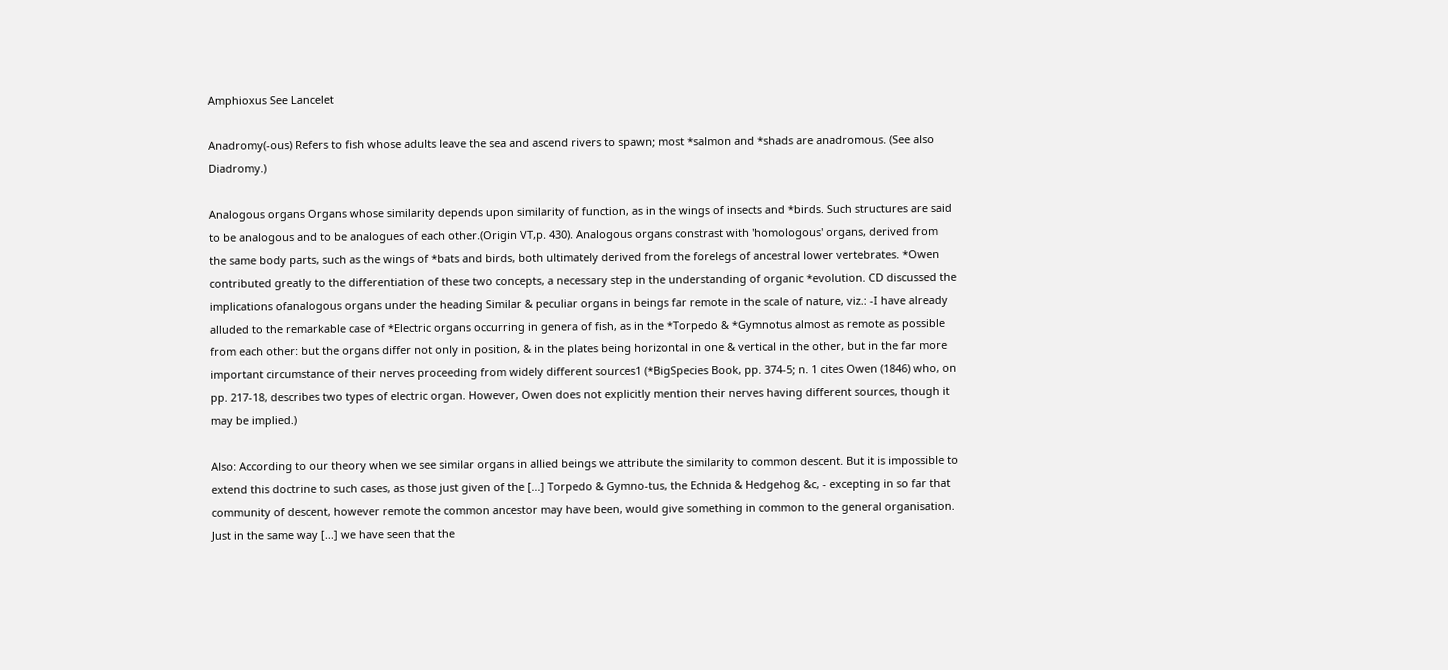Amphioxus See Lancelet

Anadromy(-ous) Refers to fish whose adults leave the sea and ascend rivers to spawn; most *salmon and *shads are anadromous. (See also Diadromy.)

Analogous organs Organs whose similarity depends upon similarity of function, as in the wings of insects and *birds. Such structures are said to be analogous and to be analogues of each other.(Origin VT,p. 430). Analogous organs constrast with 'homologous' organs, derived from the same body parts, such as the wings of *bats and birds, both ultimately derived from the forelegs of ancestral lower vertebrates. *Owen contributed greatly to the differentiation of these two concepts, a necessary step in the understanding of organic *evolution. CD discussed the implications ofanalogous organs under the heading Similar & peculiar organs in beings far remote in the scale of nature, viz.: -I have already alluded to the remarkable case of *Electric organs occurring in genera of fish, as in the *Torpedo & *Gymnotus almost as remote as possible from each other: but the organs differ not only in position, & in the plates being horizontal in one & vertical in the other, but in the far more important circumstance of their nerves proceeding from widely different sources1 (*BigSpecies Book, pp. 374-5; n. 1 cites Owen (1846) who, on pp. 217-18, describes two types of electric organ. However, Owen does not explicitly mention their nerves having different sources, though it may be implied.)

Also: According to our theory when we see similar organs in allied beings we attribute the similarity to common descent. But it is impossible to extend this doctrine to such cases, as those just given of the [...] Torpedo & Gymno-tus, the Echnida & Hedgehog &c, - excepting in so far that community of descent, however remote the common ancestor may have been, would give something in common to the general organisation. Just in the same way [...] we have seen that the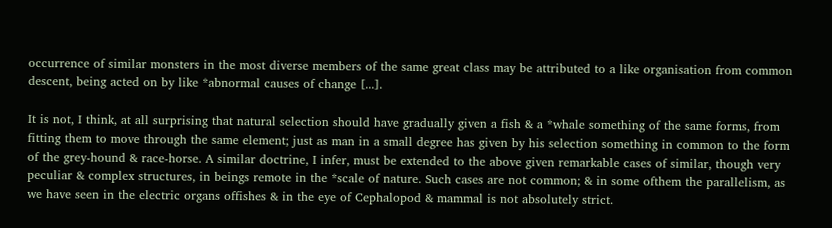occurrence of similar monsters in the most diverse members of the same great class may be attributed to a like organisation from common descent, being acted on by like *abnormal causes of change [...].

It is not, I think, at all surprising that natural selection should have gradually given a fish & a *whale something of the same forms, from fitting them to move through the same element; just as man in a small degree has given by his selection something in common to the form of the grey-hound & race-horse. A similar doctrine, I infer, must be extended to the above given remarkable cases of similar, though very peculiar & complex structures, in beings remote in the *scale of nature. Such cases are not common; & in some ofthem the parallelism, as we have seen in the electric organs offishes & in the eye of Cephalopod & mammal is not absolutely strict.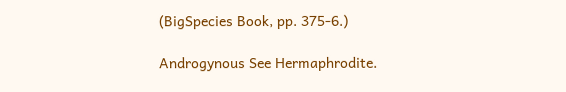(BigSpecies Book, pp. 375-6.)

Androgynous See Hermaphrodite.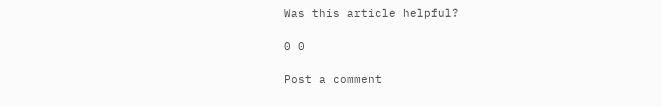Was this article helpful?

0 0

Post a comment